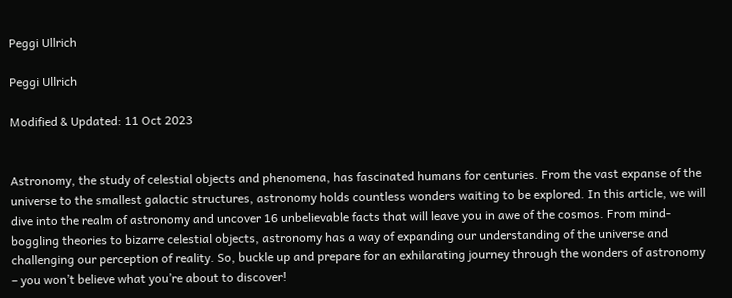Peggi Ullrich

Peggi Ullrich

Modified & Updated: 11 Oct 2023


Astronomy, the study of celestial objects and phenomena, has fascinated humans for centuries. From the vast expanse of the universe to the smallest galactic structures, astronomy holds countless wonders waiting to be explored. In this article, we will dive into the realm of astronomy and uncover 16 unbelievable facts that will leave you in awe of the cosmos. From mind-boggling theories to bizarre celestial objects, astronomy has a way of expanding our understanding of the universe and challenging our perception of reality. So, buckle up and prepare for an exhilarating journey through the wonders of astronomy – you won’t believe what you’re about to discover!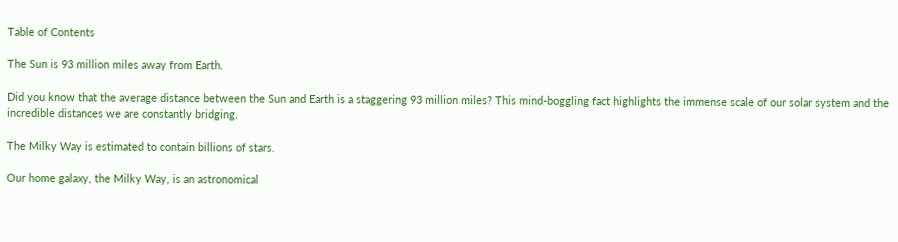Table of Contents

The Sun is 93 million miles away from Earth.

Did you know that the average distance between the Sun and Earth is a staggering 93 million miles? This mind-boggling fact highlights the immense scale of our solar system and the incredible distances we are constantly bridging.

The Milky Way is estimated to contain billions of stars.

Our home galaxy, the Milky Way, is an astronomical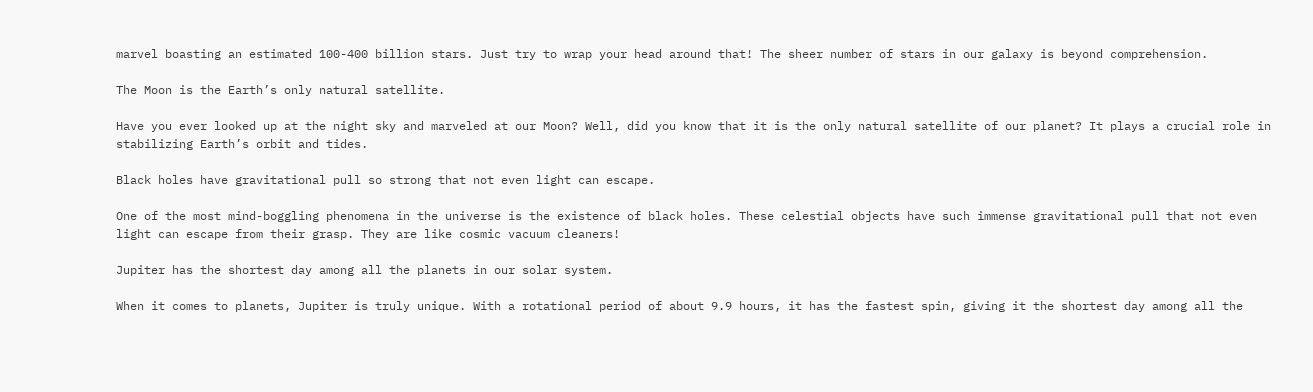marvel boasting an estimated 100-400 billion stars. Just try to wrap your head around that! The sheer number of stars in our galaxy is beyond comprehension.

The Moon is the Earth’s only natural satellite.

Have you ever looked up at the night sky and marveled at our Moon? Well, did you know that it is the only natural satellite of our planet? It plays a crucial role in stabilizing Earth’s orbit and tides.

Black holes have gravitational pull so strong that not even light can escape.

One of the most mind-boggling phenomena in the universe is the existence of black holes. These celestial objects have such immense gravitational pull that not even light can escape from their grasp. They are like cosmic vacuum cleaners!

Jupiter has the shortest day among all the planets in our solar system.

When it comes to planets, Jupiter is truly unique. With a rotational period of about 9.9 hours, it has the fastest spin, giving it the shortest day among all the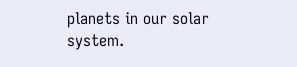planets in our solar system.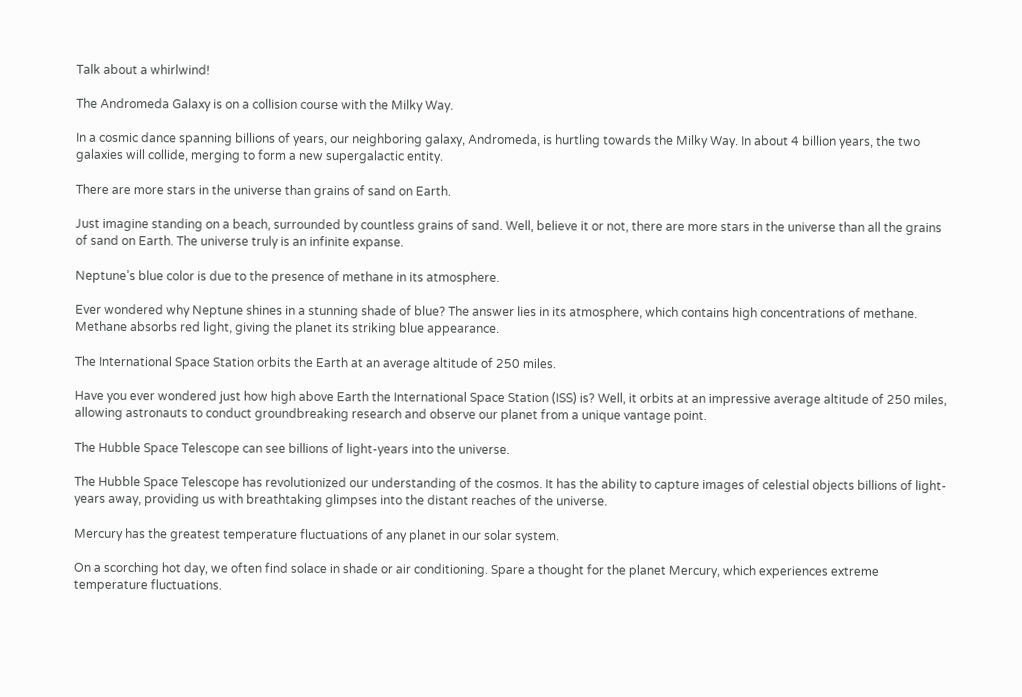Talk about a whirlwind!

The Andromeda Galaxy is on a collision course with the Milky Way.

In a cosmic dance spanning billions of years, our neighboring galaxy, Andromeda, is hurtling towards the Milky Way. In about 4 billion years, the two galaxies will collide, merging to form a new supergalactic entity.

There are more stars in the universe than grains of sand on Earth.

Just imagine standing on a beach, surrounded by countless grains of sand. Well, believe it or not, there are more stars in the universe than all the grains of sand on Earth. The universe truly is an infinite expanse.

Neptune’s blue color is due to the presence of methane in its atmosphere.

Ever wondered why Neptune shines in a stunning shade of blue? The answer lies in its atmosphere, which contains high concentrations of methane. Methane absorbs red light, giving the planet its striking blue appearance.

The International Space Station orbits the Earth at an average altitude of 250 miles.

Have you ever wondered just how high above Earth the International Space Station (ISS) is? Well, it orbits at an impressive average altitude of 250 miles, allowing astronauts to conduct groundbreaking research and observe our planet from a unique vantage point.

The Hubble Space Telescope can see billions of light-years into the universe.

The Hubble Space Telescope has revolutionized our understanding of the cosmos. It has the ability to capture images of celestial objects billions of light-years away, providing us with breathtaking glimpses into the distant reaches of the universe.

Mercury has the greatest temperature fluctuations of any planet in our solar system.

On a scorching hot day, we often find solace in shade or air conditioning. Spare a thought for the planet Mercury, which experiences extreme temperature fluctuations.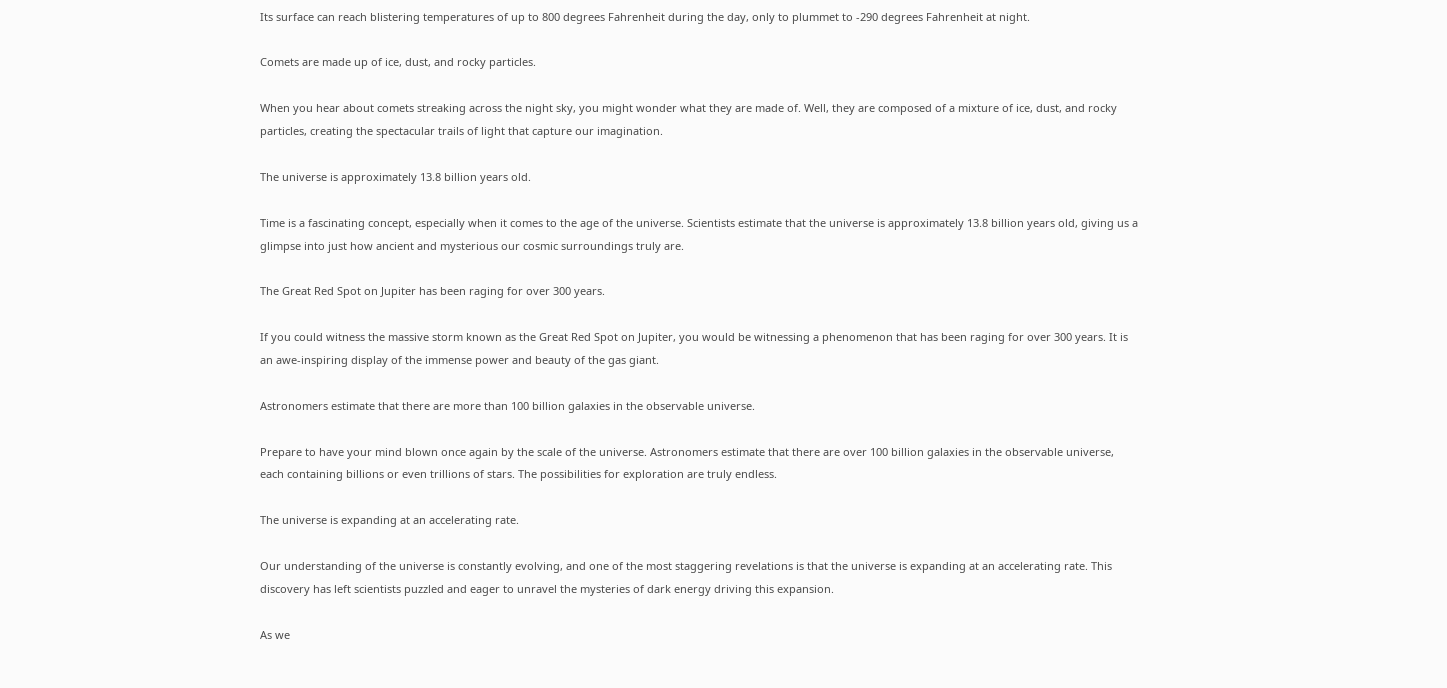Its surface can reach blistering temperatures of up to 800 degrees Fahrenheit during the day, only to plummet to -290 degrees Fahrenheit at night.

Comets are made up of ice, dust, and rocky particles.

When you hear about comets streaking across the night sky, you might wonder what they are made of. Well, they are composed of a mixture of ice, dust, and rocky particles, creating the spectacular trails of light that capture our imagination.

The universe is approximately 13.8 billion years old.

Time is a fascinating concept, especially when it comes to the age of the universe. Scientists estimate that the universe is approximately 13.8 billion years old, giving us a glimpse into just how ancient and mysterious our cosmic surroundings truly are.

The Great Red Spot on Jupiter has been raging for over 300 years.

If you could witness the massive storm known as the Great Red Spot on Jupiter, you would be witnessing a phenomenon that has been raging for over 300 years. It is an awe-inspiring display of the immense power and beauty of the gas giant.

Astronomers estimate that there are more than 100 billion galaxies in the observable universe.

Prepare to have your mind blown once again by the scale of the universe. Astronomers estimate that there are over 100 billion galaxies in the observable universe, each containing billions or even trillions of stars. The possibilities for exploration are truly endless.

The universe is expanding at an accelerating rate.

Our understanding of the universe is constantly evolving, and one of the most staggering revelations is that the universe is expanding at an accelerating rate. This discovery has left scientists puzzled and eager to unravel the mysteries of dark energy driving this expansion.

As we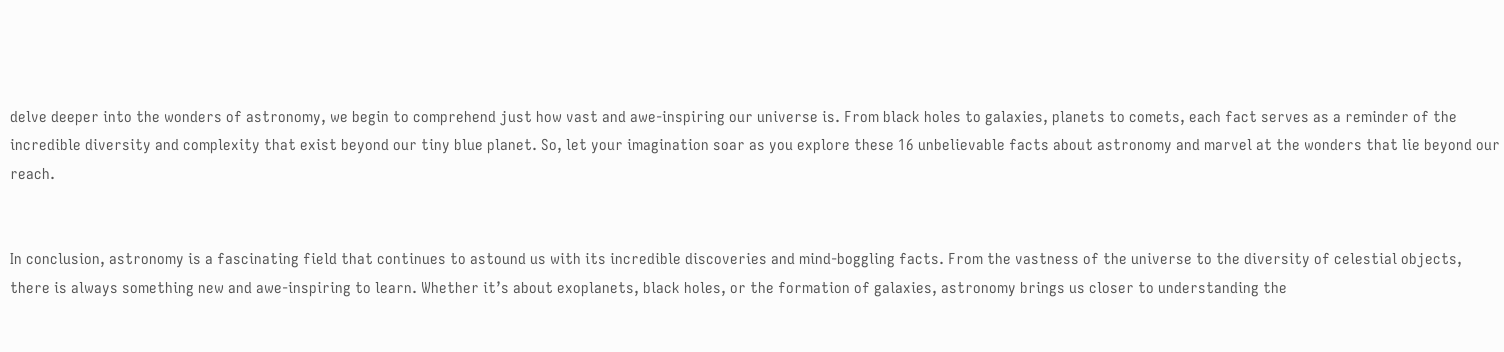delve deeper into the wonders of astronomy, we begin to comprehend just how vast and awe-inspiring our universe is. From black holes to galaxies, planets to comets, each fact serves as a reminder of the incredible diversity and complexity that exist beyond our tiny blue planet. So, let your imagination soar as you explore these 16 unbelievable facts about astronomy and marvel at the wonders that lie beyond our reach.


In conclusion, astronomy is a fascinating field that continues to astound us with its incredible discoveries and mind-boggling facts. From the vastness of the universe to the diversity of celestial objects, there is always something new and awe-inspiring to learn. Whether it’s about exoplanets, black holes, or the formation of galaxies, astronomy brings us closer to understanding the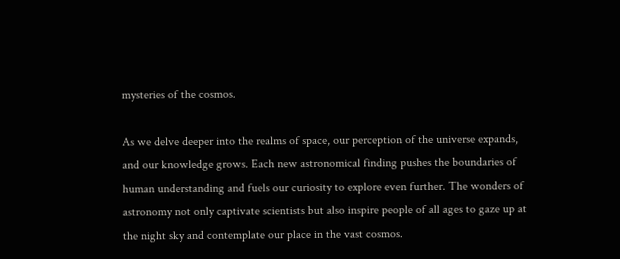mysteries of the cosmos.

As we delve deeper into the realms of space, our perception of the universe expands, and our knowledge grows. Each new astronomical finding pushes the boundaries of human understanding and fuels our curiosity to explore even further. The wonders of astronomy not only captivate scientists but also inspire people of all ages to gaze up at the night sky and contemplate our place in the vast cosmos.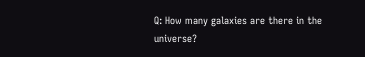Q: How many galaxies are there in the universe?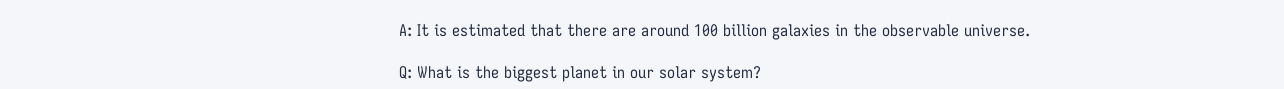A: It is estimated that there are around 100 billion galaxies in the observable universe.

Q: What is the biggest planet in our solar system?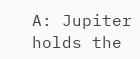A: Jupiter holds the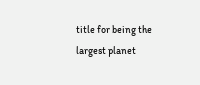title for being the largest planet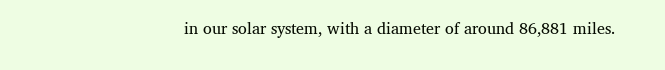in our solar system, with a diameter of around 86,881 miles.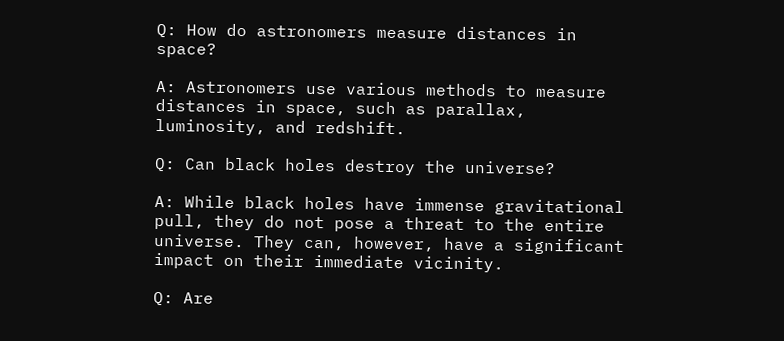Q: How do astronomers measure distances in space?

A: Astronomers use various methods to measure distances in space, such as parallax, luminosity, and redshift.

Q: Can black holes destroy the universe?

A: While black holes have immense gravitational pull, they do not pose a threat to the entire universe. They can, however, have a significant impact on their immediate vicinity.

Q: Are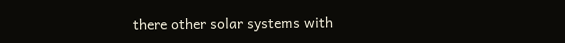there other solar systems with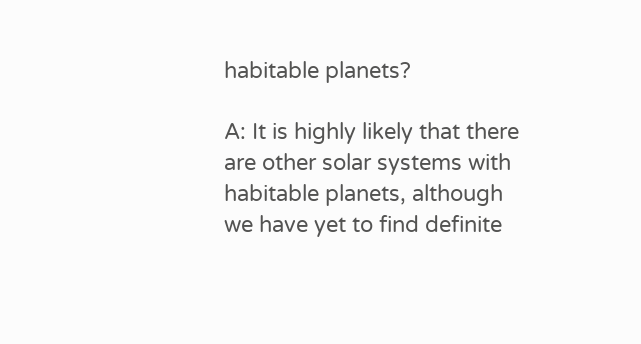habitable planets?

A: It is highly likely that there are other solar systems with habitable planets, although we have yet to find definite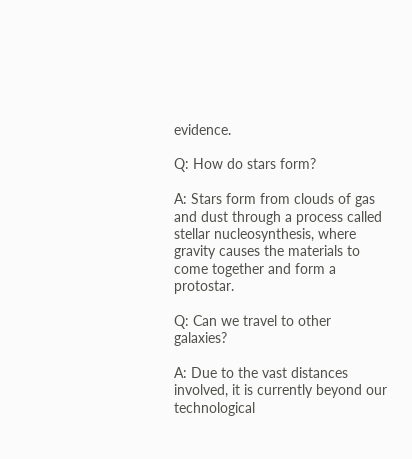evidence.

Q: How do stars form?

A: Stars form from clouds of gas and dust through a process called stellar nucleosynthesis, where gravity causes the materials to come together and form a protostar.

Q: Can we travel to other galaxies?

A: Due to the vast distances involved, it is currently beyond our technological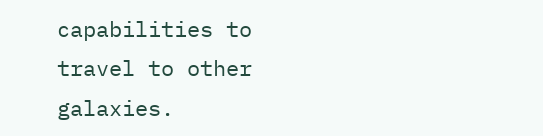capabilities to travel to other galaxies.